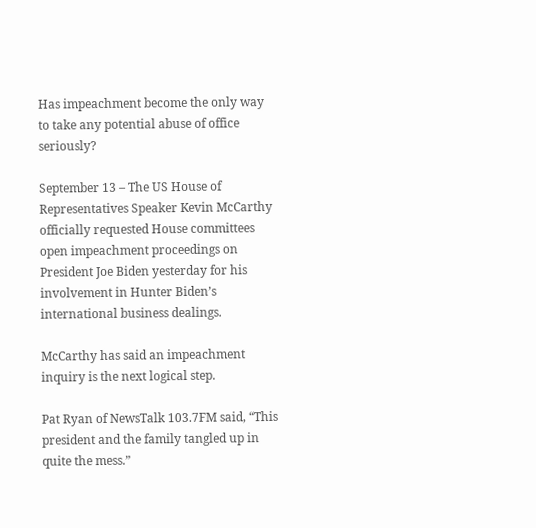Has impeachment become the only way to take any potential abuse of office seriously?

September 13 – The US House of Representatives Speaker Kevin McCarthy officially requested House committees open impeachment proceedings on President Joe Biden yesterday for his involvement in Hunter Biden’s international business dealings.

McCarthy has said an impeachment inquiry is the next logical step.

Pat Ryan of NewsTalk 103.7FM said, “This president and the family tangled up in quite the mess.”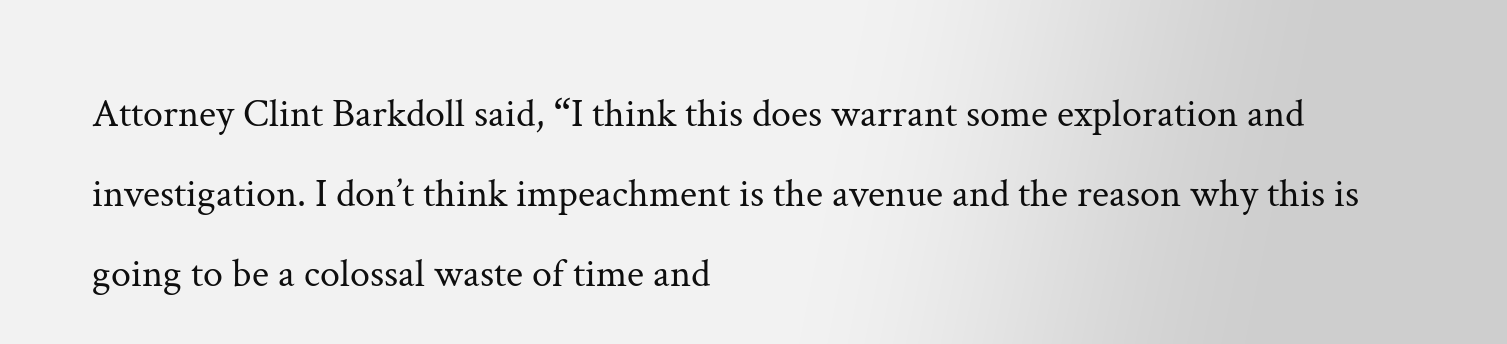Attorney Clint Barkdoll said, “I think this does warrant some exploration and investigation. I don’t think impeachment is the avenue and the reason why this is going to be a colossal waste of time and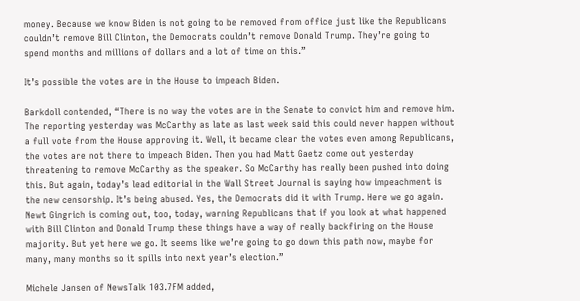money. Because we know Biden is not going to be removed from office just like the Republicans couldn’t remove Bill Clinton, the Democrats couldn’t remove Donald Trump. They’re going to spend months and millions of dollars and a lot of time on this.”

It’s possible the votes are in the House to impeach Biden.

Barkdoll contended, “There is no way the votes are in the Senate to convict him and remove him. The reporting yesterday was McCarthy as late as last week said this could never happen without a full vote from the House approving it. Well, it became clear the votes even among Republicans, the votes are not there to impeach Biden. Then you had Matt Gaetz come out yesterday threatening to remove McCarthy as the speaker. So McCarthy has really been pushed into doing this. But again, today’s lead editorial in the Wall Street Journal is saying how impeachment is the new censorship. It’s being abused. Yes, the Democrats did it with Trump. Here we go again. Newt Gingrich is coming out, too, today, warning Republicans that if you look at what happened with Bill Clinton and Donald Trump these things have a way of really backfiring on the House majority. But yet here we go. It seems like we’re going to go down this path now, maybe for many, many months so it spills into next year’s election.”

Michele Jansen of NewsTalk 103.7FM added,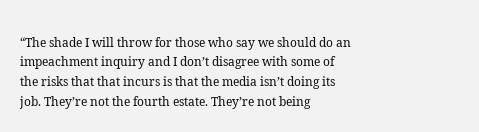“The shade I will throw for those who say we should do an impeachment inquiry and I don’t disagree with some of the risks that that incurs is that the media isn’t doing its job. They’re not the fourth estate. They’re not being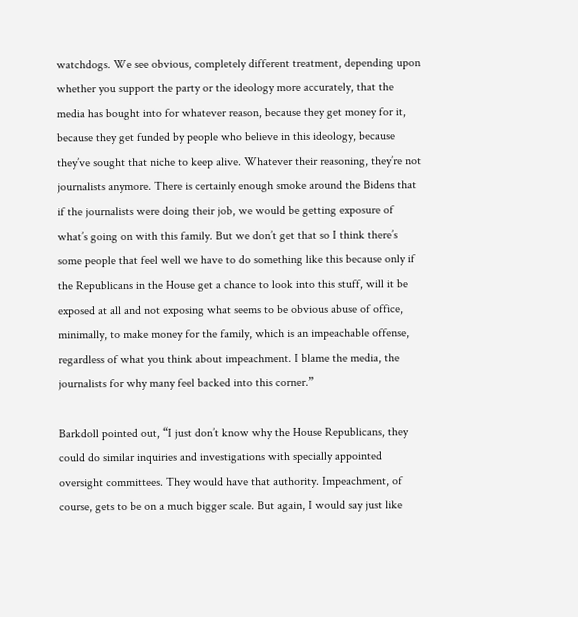watchdogs. We see obvious, completely different treatment, depending upon whether you support the party or the ideology more accurately, that the media has bought into for whatever reason, because they get money for it, because they get funded by people who believe in this ideology, because they’ve sought that niche to keep alive. Whatever their reasoning, they’re not journalists anymore. There is certainly enough smoke around the Bidens that if the journalists were doing their job, we would be getting exposure of what’s going on with this family. But we don’t get that so I think there’s some people that feel well we have to do something like this because only if the Republicans in the House get a chance to look into this stuff, will it be exposed at all and not exposing what seems to be obvious abuse of office, minimally, to make money for the family, which is an impeachable offense, regardless of what you think about impeachment. I blame the media, the journalists for why many feel backed into this corner.”

Barkdoll pointed out, “I just don’t know why the House Republicans, they could do similar inquiries and investigations with specially appointed oversight committees. They would have that authority. Impeachment, of course, gets to be on a much bigger scale. But again, I would say just like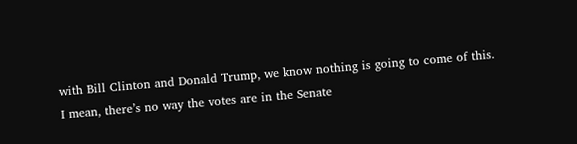with Bill Clinton and Donald Trump, we know nothing is going to come of this. I mean, there’s no way the votes are in the Senate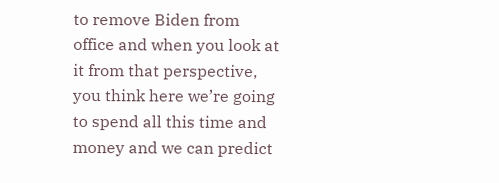to remove Biden from office and when you look at it from that perspective, you think here we’re going to spend all this time and money and we can predict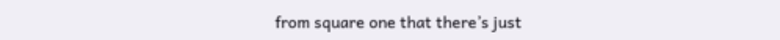from square one that there’s just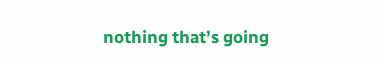nothing that’s going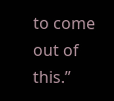to come out of this.”